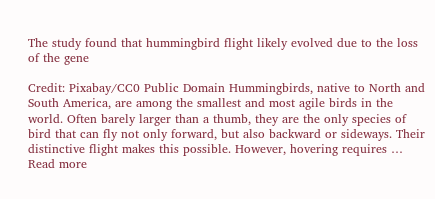The study found that hummingbird flight likely evolved due to the loss of the gene

Credit: Pixabay/CC0 Public Domain Hummingbirds, native to North and South America, are among the smallest and most agile birds in the world. Often barely larger than a thumb, they are the only species of bird that can fly not only forward, but also backward or sideways. Their distinctive flight makes this possible. However, hovering requires … Read more